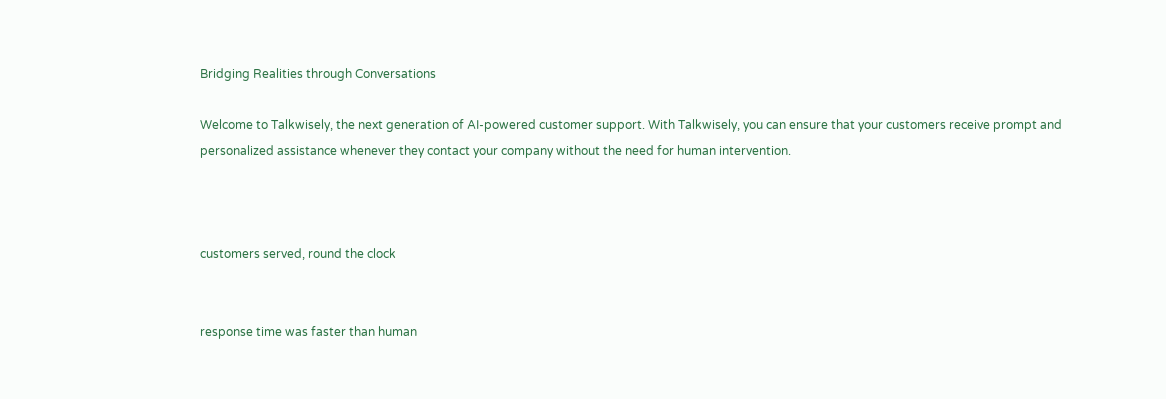Bridging Realities through Conversations

Welcome to Talkwisely, the next generation of AI-powered customer support. With Talkwisely, you can ensure that your customers receive prompt and personalized assistance whenever they contact your company without the need for human intervention.



customers served, round the clock


response time was faster than human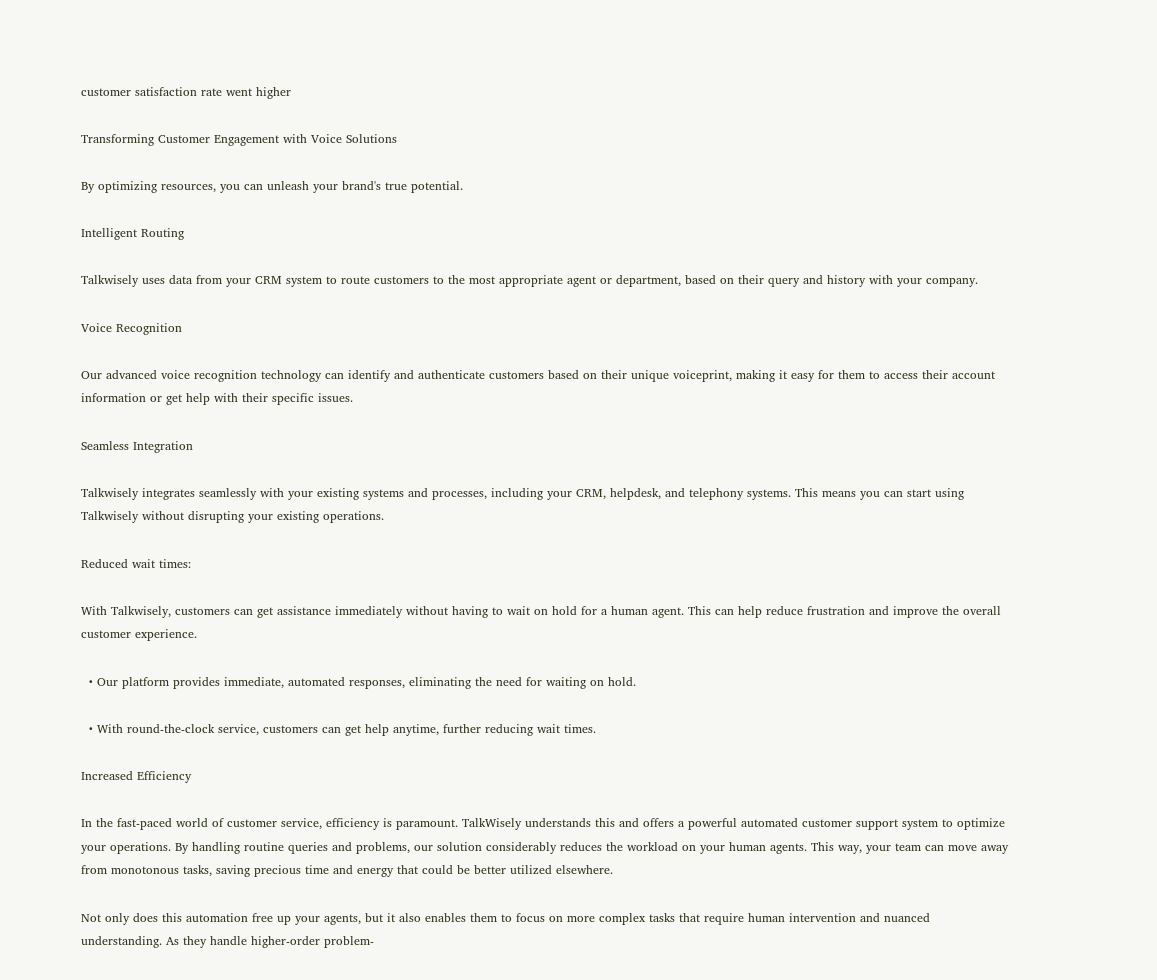customer satisfaction rate went higher

Transforming Customer Engagement with Voice Solutions

By optimizing resources, you can unleash your brand's true potential.

Intelligent Routing

Talkwisely uses data from your CRM system to route customers to the most appropriate agent or department, based on their query and history with your company.

Voice Recognition

Our advanced voice recognition technology can identify and authenticate customers based on their unique voiceprint, making it easy for them to access their account information or get help with their specific issues.

Seamless Integration

Talkwisely integrates seamlessly with your existing systems and processes, including your CRM, helpdesk, and telephony systems. This means you can start using Talkwisely without disrupting your existing operations.

Reduced wait times:

With Talkwisely, customers can get assistance immediately without having to wait on hold for a human agent. This can help reduce frustration and improve the overall customer experience.

  • Our platform provides immediate, automated responses, eliminating the need for waiting on hold.

  • With round-the-clock service, customers can get help anytime, further reducing wait times.

Increased Efficiency

In the fast-paced world of customer service, efficiency is paramount. TalkWisely understands this and offers a powerful automated customer support system to optimize your operations. By handling routine queries and problems, our solution considerably reduces the workload on your human agents. This way, your team can move away from monotonous tasks, saving precious time and energy that could be better utilized elsewhere.

Not only does this automation free up your agents, but it also enables them to focus on more complex tasks that require human intervention and nuanced understanding. As they handle higher-order problem-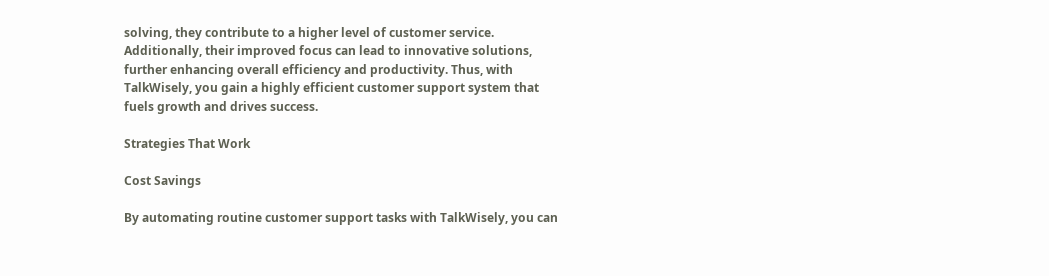solving, they contribute to a higher level of customer service. Additionally, their improved focus can lead to innovative solutions, further enhancing overall efficiency and productivity. Thus, with TalkWisely, you gain a highly efficient customer support system that fuels growth and drives success.

Strategies That Work

Cost Savings

By automating routine customer support tasks with TalkWisely, you can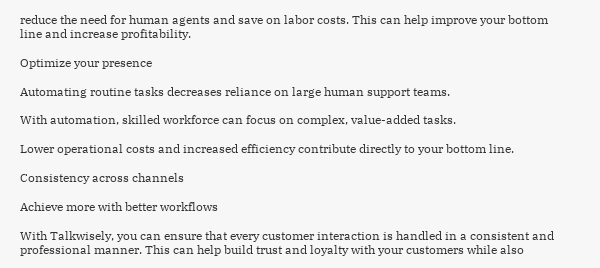reduce the need for human agents and save on labor costs. This can help improve your bottom line and increase profitability.

Optimize your presence

Automating routine tasks decreases reliance on large human support teams.

With automation, skilled workforce can focus on complex, value-added tasks.

Lower operational costs and increased efficiency contribute directly to your bottom line.

Consistency across channels

Achieve more with better workflows

With Talkwisely, you can ensure that every customer interaction is handled in a consistent and professional manner. This can help build trust and loyalty with your customers while also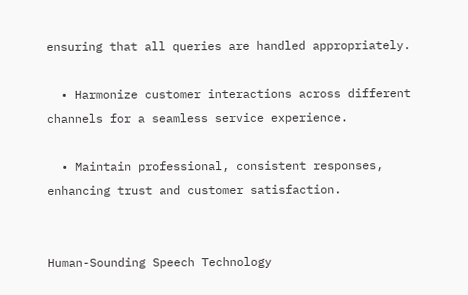ensuring that all queries are handled appropriately.

  • Harmonize customer interactions across different channels for a seamless service experience.

  • Maintain professional, consistent responses, enhancing trust and customer satisfaction.


Human-Sounding Speech Technology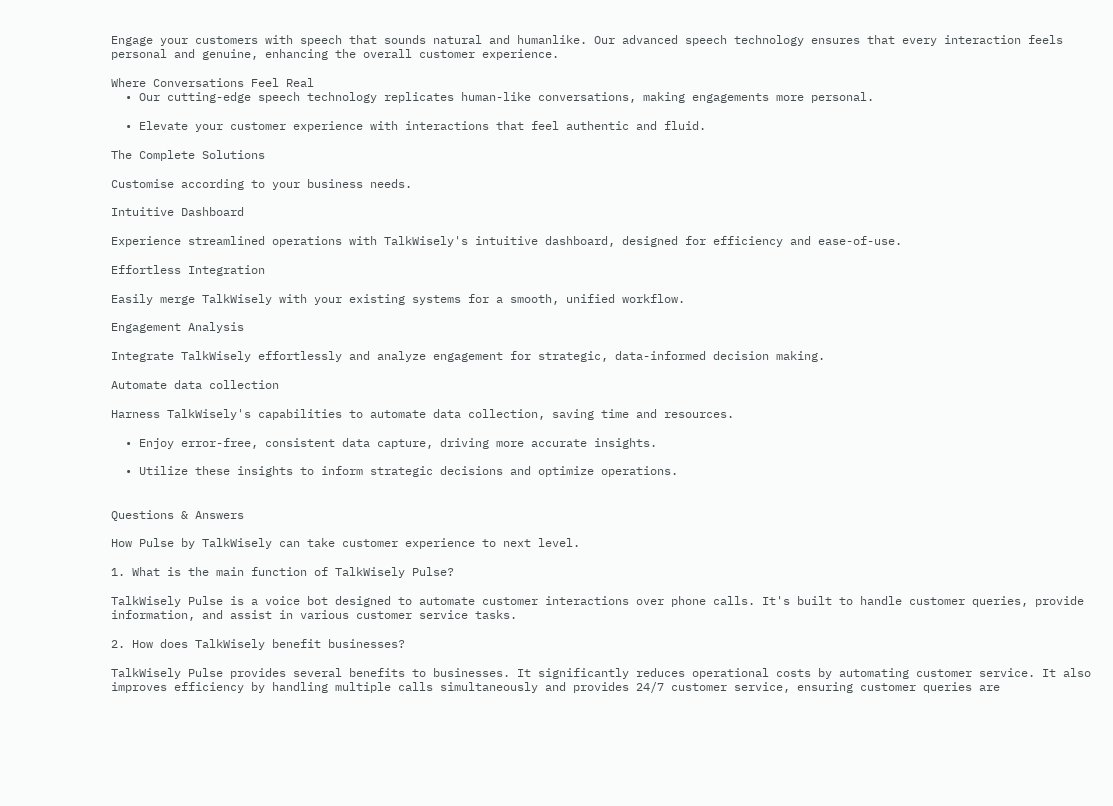Engage your customers with speech that sounds natural and humanlike. Our advanced speech technology ensures that every interaction feels personal and genuine, enhancing the overall customer experience.

Where Conversations Feel Real
  • Our cutting-edge speech technology replicates human-like conversations, making engagements more personal.

  • Elevate your customer experience with interactions that feel authentic and fluid.

The Complete Solutions

Customise according to your business needs.

Intuitive Dashboard

Experience streamlined operations with TalkWisely's intuitive dashboard, designed for efficiency and ease-of-use.

Effortless Integration

Easily merge TalkWisely with your existing systems for a smooth, unified workflow.

Engagement Analysis

Integrate TalkWisely effortlessly and analyze engagement for strategic, data-informed decision making.

Automate data collection

Harness TalkWisely's capabilities to automate data collection, saving time and resources.

  • Enjoy error-free, consistent data capture, driving more accurate insights.

  • Utilize these insights to inform strategic decisions and optimize operations.


Questions & Answers

How Pulse by TalkWisely can take customer experience to next level.

1. What is the main function of TalkWisely Pulse?

TalkWisely Pulse is a voice bot designed to automate customer interactions over phone calls. It's built to handle customer queries, provide information, and assist in various customer service tasks.

2. How does TalkWisely benefit businesses?

TalkWisely Pulse provides several benefits to businesses. It significantly reduces operational costs by automating customer service. It also improves efficiency by handling multiple calls simultaneously and provides 24/7 customer service, ensuring customer queries are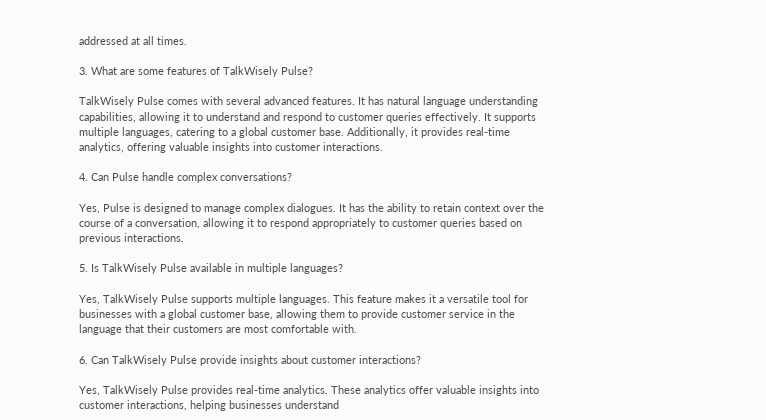addressed at all times.

3. What are some features of TalkWisely Pulse?

TalkWisely Pulse comes with several advanced features. It has natural language understanding capabilities, allowing it to understand and respond to customer queries effectively. It supports multiple languages, catering to a global customer base. Additionally, it provides real-time analytics, offering valuable insights into customer interactions.

4. Can Pulse handle complex conversations?

Yes, Pulse is designed to manage complex dialogues. It has the ability to retain context over the course of a conversation, allowing it to respond appropriately to customer queries based on previous interactions.

5. Is TalkWisely Pulse available in multiple languages?

Yes, TalkWisely Pulse supports multiple languages. This feature makes it a versatile tool for businesses with a global customer base, allowing them to provide customer service in the language that their customers are most comfortable with.

6. Can TalkWisely Pulse provide insights about customer interactions?

Yes, TalkWisely Pulse provides real-time analytics. These analytics offer valuable insights into customer interactions, helping businesses understand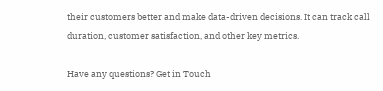their customers better and make data-driven decisions. It can track call duration, customer satisfaction, and other key metrics.

Have any questions? Get in Touch